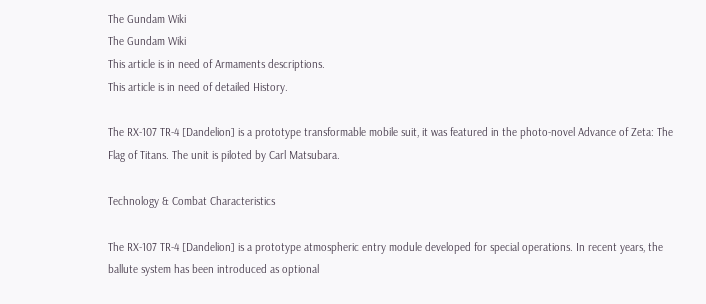The Gundam Wiki
The Gundam Wiki
This article is in need of Armaments descriptions.
This article is in need of detailed History.

The RX-107 TR-4 [Dandelion] is a prototype transformable mobile suit, it was featured in the photo-novel Advance of Zeta: The Flag of Titans. The unit is piloted by Carl Matsubara.

Technology & Combat Characteristics

The RX-107 TR-4 [Dandelion] is a prototype atmospheric entry module developed for special operations. In recent years, the ballute system has been introduced as optional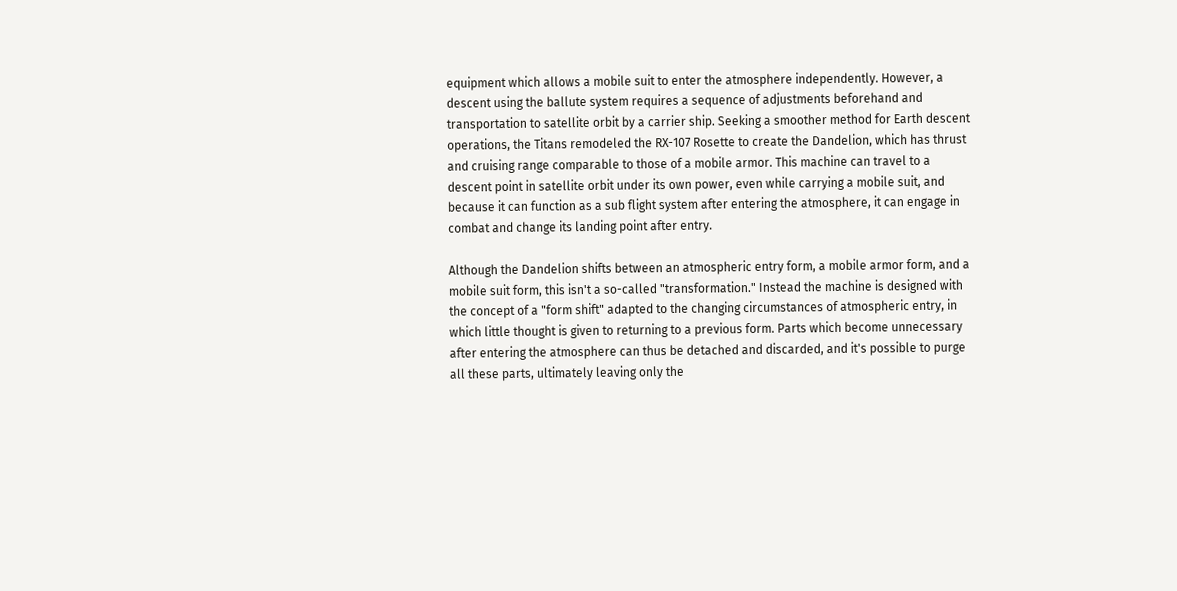equipment which allows a mobile suit to enter the atmosphere independently. However, a descent using the ballute system requires a sequence of adjustments beforehand and transportation to satellite orbit by a carrier ship. Seeking a smoother method for Earth descent operations, the Titans remodeled the RX-107 Rosette to create the Dandelion, which has thrust and cruising range comparable to those of a mobile armor. This machine can travel to a descent point in satellite orbit under its own power, even while carrying a mobile suit, and because it can function as a sub flight system after entering the atmosphere, it can engage in combat and change its landing point after entry.

Although the Dandelion shifts between an atmospheric entry form, a mobile armor form, and a mobile suit form, this isn't a so-called "transformation." Instead the machine is designed with the concept of a "form shift" adapted to the changing circumstances of atmospheric entry, in which little thought is given to returning to a previous form. Parts which become unnecessary after entering the atmosphere can thus be detached and discarded, and it's possible to purge all these parts, ultimately leaving only the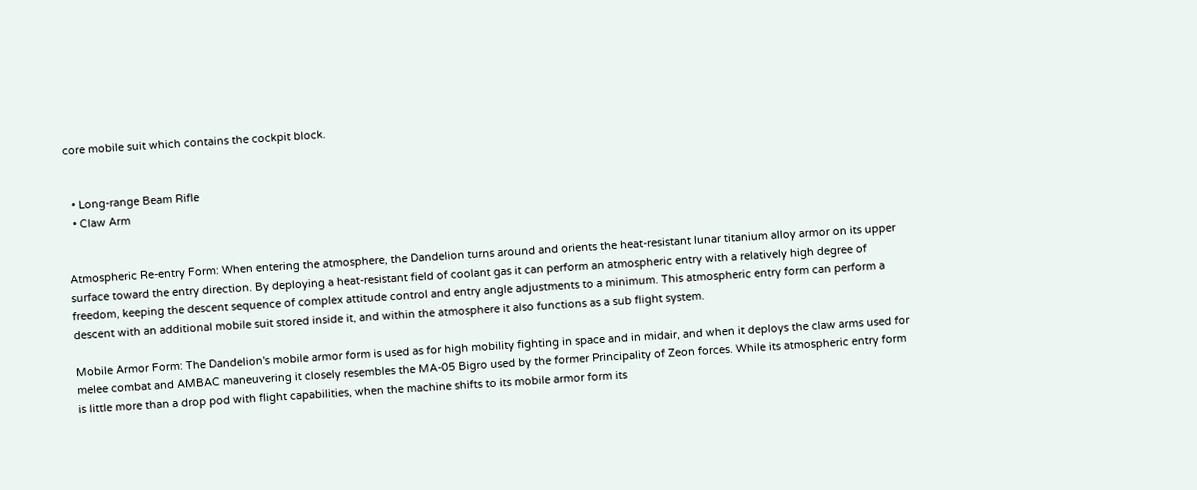core mobile suit which contains the cockpit block.


  • Long-range Beam Rifle
  • Claw Arm


Atmospheric Re-entry Form: When entering the atmosphere, the Dandelion turns around and orients the heat-resistant lunar titanium alloy armor on its upper surface toward the entry direction. By deploying a heat-resistant field of coolant gas it can perform an atmospheric entry with a relatively high degree of freedom, keeping the descent sequence of complex attitude control and entry angle adjustments to a minimum. This atmospheric entry form can perform a descent with an additional mobile suit stored inside it, and within the atmosphere it also functions as a sub flight system.

Mobile Armor Form: The Dandelion's mobile armor form is used as for high mobility fighting in space and in midair, and when it deploys the claw arms used for melee combat and AMBAC maneuvering it closely resembles the MA-05 Bigro used by the former Principality of Zeon forces. While its atmospheric entry form is little more than a drop pod with flight capabilities, when the machine shifts to its mobile armor form its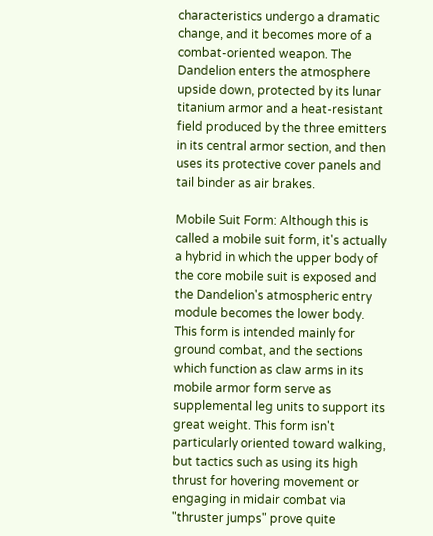characteristics undergo a dramatic change, and it becomes more of a combat-oriented weapon. The Dandelion enters the atmosphere upside down, protected by its lunar titanium armor and a heat-resistant field produced by the three emitters in its central armor section, and then uses its protective cover panels and tail binder as air brakes.

Mobile Suit Form: Although this is called a mobile suit form, it's actually a hybrid in which the upper body of the core mobile suit is exposed and the Dandelion's atmospheric entry module becomes the lower body. This form is intended mainly for ground combat, and the sections which function as claw arms in its mobile armor form serve as supplemental leg units to support its great weight. This form isn't particularly oriented toward walking, but tactics such as using its high thrust for hovering movement or engaging in midair combat via "thruster jumps" prove quite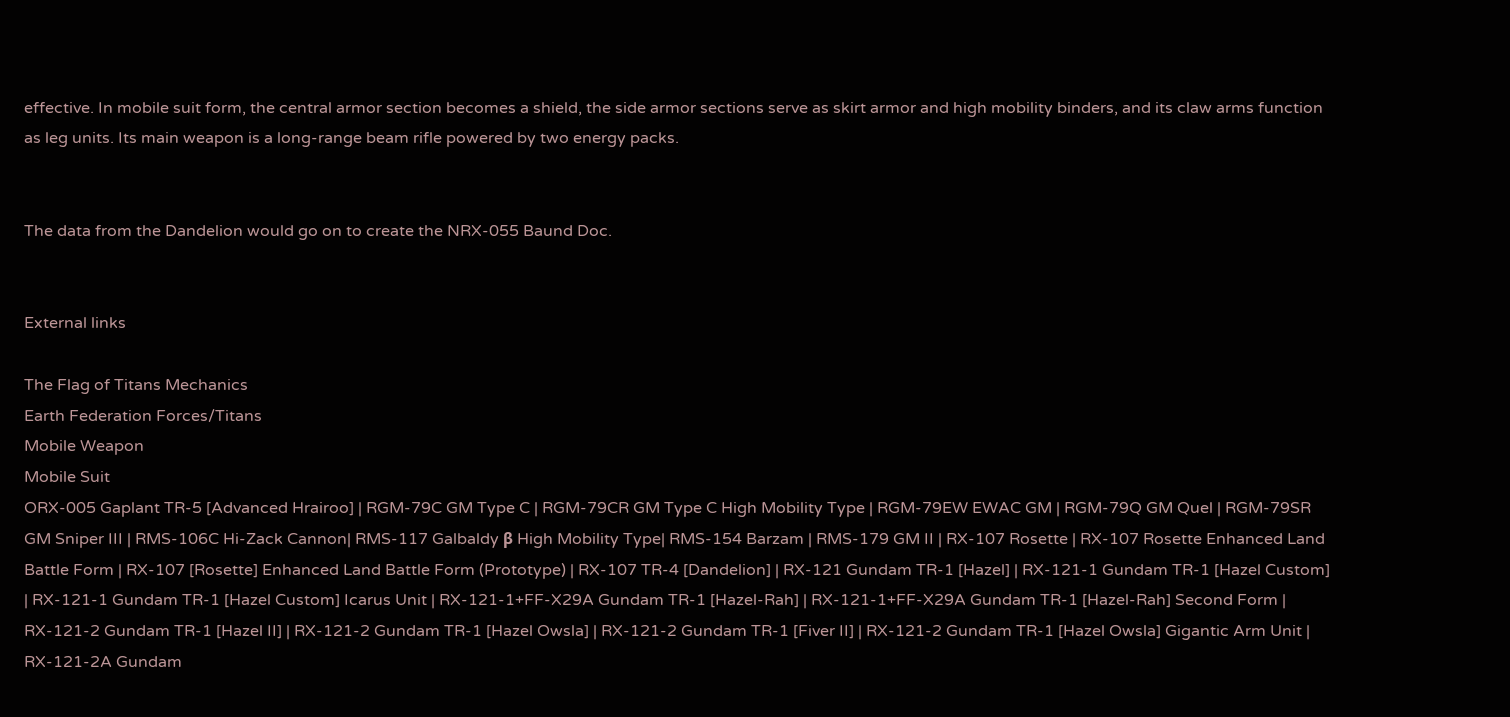effective. In mobile suit form, the central armor section becomes a shield, the side armor sections serve as skirt armor and high mobility binders, and its claw arms function as leg units. Its main weapon is a long-range beam rifle powered by two energy packs.


The data from the Dandelion would go on to create the NRX-055 Baund Doc.


External links

The Flag of Titans Mechanics
Earth Federation Forces/Titans
Mobile Weapon
Mobile Suit
ORX-005 Gaplant TR-5 [Advanced Hrairoo] | RGM-79C GM Type C | RGM-79CR GM Type C High Mobility Type | RGM-79EW EWAC GM | RGM-79Q GM Quel | RGM-79SR GM Sniper III | RMS-106C Hi-Zack Cannon| RMS-117 Galbaldy β High Mobility Type| RMS-154 Barzam | RMS-179 GM II | RX-107 Rosette | RX-107 Rosette Enhanced Land Battle Form | RX-107 [Rosette] Enhanced Land Battle Form (Prototype) | RX-107 TR-4 [Dandelion] | RX-121 Gundam TR-1 [Hazel] | RX-121-1 Gundam TR-1 [Hazel Custom] | RX-121-1 Gundam TR-1 [Hazel Custom] Icarus Unit | RX-121-1+FF-X29A Gundam TR-1 [Hazel-Rah] | RX-121-1+FF-X29A Gundam TR-1 [Hazel-Rah] Second Form | RX-121-2 Gundam TR-1 [Hazel II] | RX-121-2 Gundam TR-1 [Hazel Owsla] | RX-121-2 Gundam TR-1 [Fiver II] | RX-121-2 Gundam TR-1 [Hazel Owsla] Gigantic Arm Unit | RX-121-2A Gundam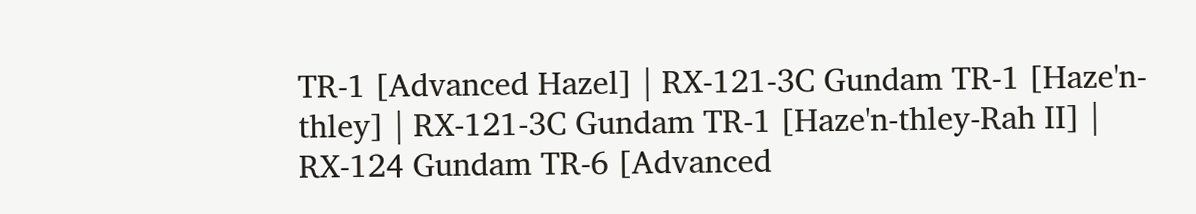TR-1 [Advanced Hazel] | RX-121-3C Gundam TR-1 [Haze'n-thley] | RX-121-3C Gundam TR-1 [Haze'n-thley-Rah II] | RX-124 Gundam TR-6 [Advanced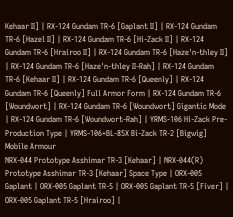Kehaar II] | RX-124 Gundam TR-6 [Gaplant II] | RX-124 Gundam TR-6 [Hazel II] | RX-124 Gundam TR-6 [Hi-Zack II] | RX-124 Gundam TR-6 [Hrairoo II] | RX-124 Gundam TR-6 [Haze'n-thley II] | RX-124 Gundam TR-6 [Haze'n-thley II-Rah] | RX-124 Gundam TR-6 [Kehaar II] | RX-124 Gundam TR-6 [Queenly] | RX-124 Gundam TR-6 [Queenly] Full Armor Form | RX-124 Gundam TR-6 [Woundwort] | RX-124 Gundam TR-6 [Woundwort] Gigantic Mode | RX-124 Gundam TR-6 [Woundwort-Rah] | YRMS-106 Hi-Zack Pre-Production Type | YRMS-106+BL-85X Bi-Zack TR-2 [Bigwig]
Mobile Armour
NRX-044 Prototype Asshimar TR-3 [Kehaar] | NRX-044(R) Prototype Asshimar TR-3 [Kehaar] Space Type | ORX-005 Gaplant | ORX-005 Gaplant TR-5 | ORX-005 Gaplant TR-5 [Fiver] | ORX-005 Gaplant TR-5 [Hrairoo] |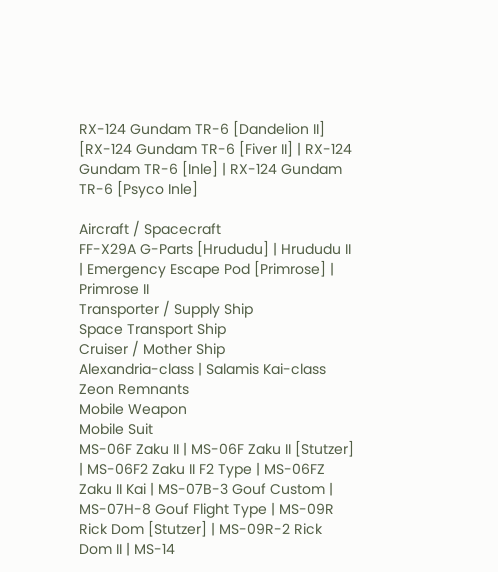RX-124 Gundam TR-6 [Dandelion II]
[RX-124 Gundam TR-6 [Fiver II] | RX-124 Gundam TR-6 [Inle] | RX-124 Gundam TR-6 [Psyco Inle]

Aircraft / Spacecraft
FF-X29A G-Parts [Hrududu] | Hrududu II | Emergency Escape Pod [Primrose] | Primrose II
Transporter / Supply Ship
Space Transport Ship
Cruiser / Mother Ship
Alexandria-class | Salamis Kai-class
Zeon Remnants
Mobile Weapon
Mobile Suit
MS-06F Zaku II | MS-06F Zaku II [Stutzer] | MS-06F2 Zaku II F2 Type | MS-06FZ Zaku II Kai | MS-07B-3 Gouf Custom | MS-07H-8 Gouf Flight Type | MS-09R Rick Dom [Stutzer] | MS-09R-2 Rick Dom II | MS-14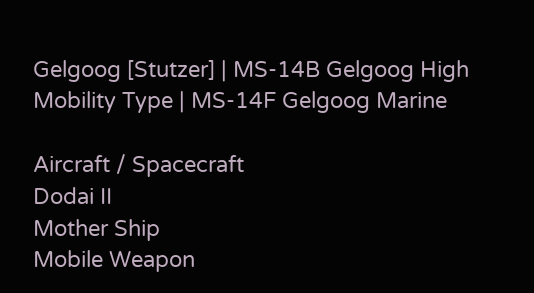Gelgoog [Stutzer] | MS-14B Gelgoog High Mobility Type | MS-14F Gelgoog Marine

Aircraft / Spacecraft
Dodai II
Mother Ship
Mobile Weapon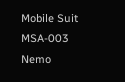Mobile Suit
MSA-003 Nemo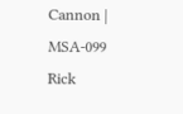Cannon | MSA-099 Rick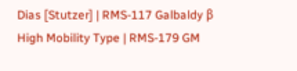Dias [Stutzer] | RMS-117 Galbaldy β High Mobility Type | RMS-179 GM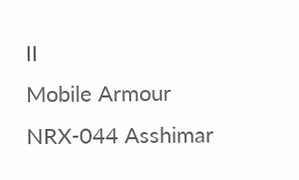II
Mobile Armour
NRX-044 Asshimar